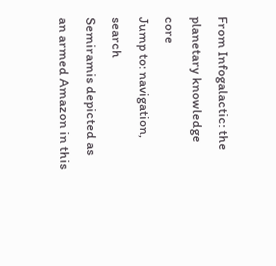From Infogalactic: the planetary knowledge core
Jump to: navigation, search
Semiramis depicted as an armed Amazon in this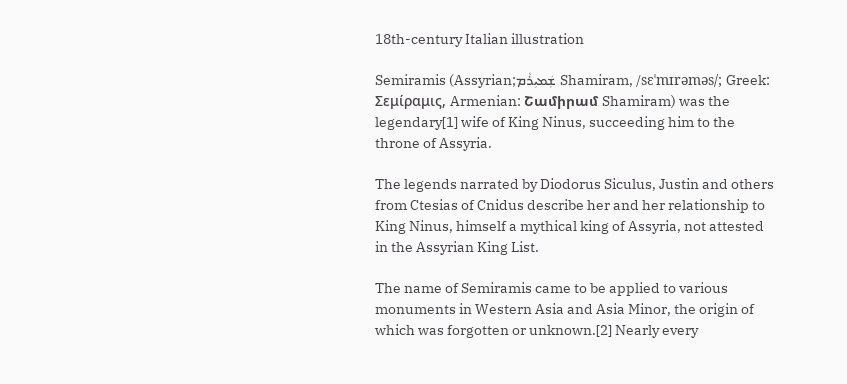18th-century Italian illustration

Semiramis (Assyrian;ܫܲܡܝܼܪܵܡ Shamiram, /sɛˈmɪrəməs/; Greek: Σεμίραμις, Armenian: Շամիրամ Shamiram) was the legendary[1] wife of King Ninus, succeeding him to the throne of Assyria.

The legends narrated by Diodorus Siculus, Justin and others from Ctesias of Cnidus describe her and her relationship to King Ninus, himself a mythical king of Assyria, not attested in the Assyrian King List.

The name of Semiramis came to be applied to various monuments in Western Asia and Asia Minor, the origin of which was forgotten or unknown.[2] Nearly every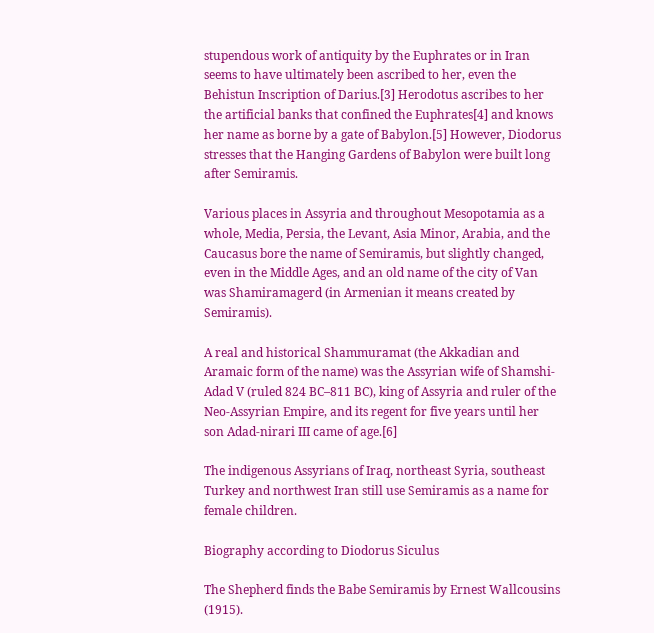stupendous work of antiquity by the Euphrates or in Iran seems to have ultimately been ascribed to her, even the Behistun Inscription of Darius.[3] Herodotus ascribes to her the artificial banks that confined the Euphrates[4] and knows her name as borne by a gate of Babylon.[5] However, Diodorus stresses that the Hanging Gardens of Babylon were built long after Semiramis.

Various places in Assyria and throughout Mesopotamia as a whole, Media, Persia, the Levant, Asia Minor, Arabia, and the Caucasus bore the name of Semiramis, but slightly changed, even in the Middle Ages, and an old name of the city of Van was Shamiramagerd (in Armenian it means created by Semiramis).

A real and historical Shammuramat (the Akkadian and Aramaic form of the name) was the Assyrian wife of Shamshi-Adad V (ruled 824 BC–811 BC), king of Assyria and ruler of the Neo-Assyrian Empire, and its regent for five years until her son Adad-nirari III came of age.[6]

The indigenous Assyrians of Iraq, northeast Syria, southeast Turkey and northwest Iran still use Semiramis as a name for female children.

Biography according to Diodorus Siculus

The Shepherd finds the Babe Semiramis by Ernest Wallcousins (1915).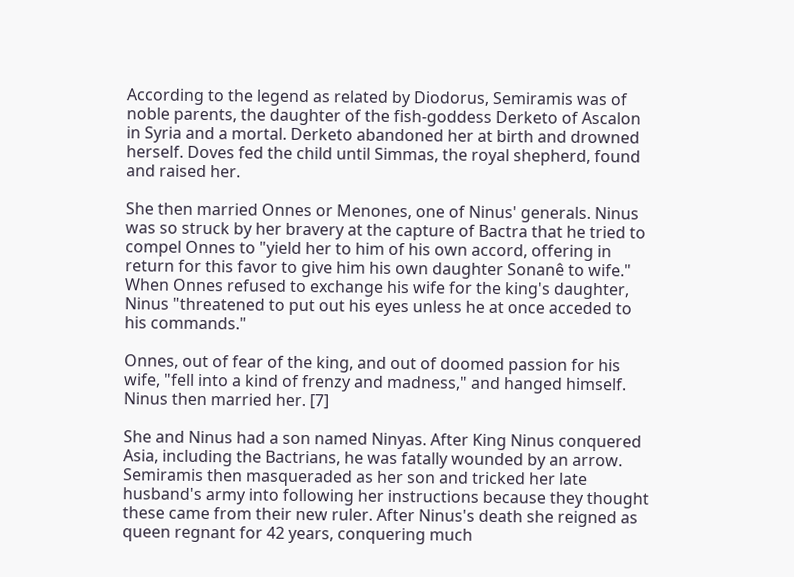According to the legend as related by Diodorus, Semiramis was of noble parents, the daughter of the fish-goddess Derketo of Ascalon in Syria and a mortal. Derketo abandoned her at birth and drowned herself. Doves fed the child until Simmas, the royal shepherd, found and raised her.

She then married Onnes or Menones, one of Ninus' generals. Ninus was so struck by her bravery at the capture of Bactra that he tried to compel Onnes to "yield her to him of his own accord, offering in return for this favor to give him his own daughter Sonanê to wife." When Onnes refused to exchange his wife for the king's daughter, Ninus "threatened to put out his eyes unless he at once acceded to his commands."

Onnes, out of fear of the king, and out of doomed passion for his wife, "fell into a kind of frenzy and madness," and hanged himself. Ninus then married her. [7]

She and Ninus had a son named Ninyas. After King Ninus conquered Asia, including the Bactrians, he was fatally wounded by an arrow. Semiramis then masqueraded as her son and tricked her late husband's army into following her instructions because they thought these came from their new ruler. After Ninus's death she reigned as queen regnant for 42 years, conquering much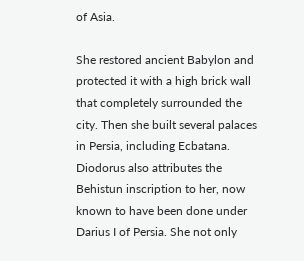of Asia.

She restored ancient Babylon and protected it with a high brick wall that completely surrounded the city. Then she built several palaces in Persia, including Ecbatana. Diodorus also attributes the Behistun inscription to her, now known to have been done under Darius I of Persia. She not only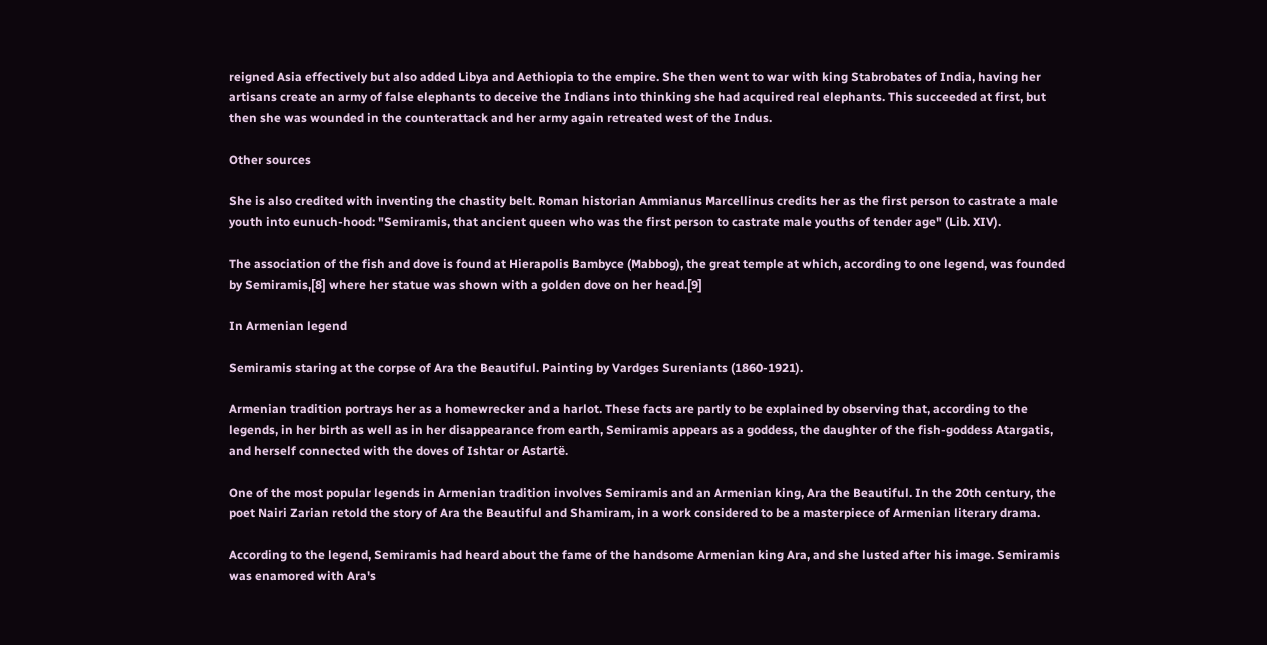reigned Asia effectively but also added Libya and Aethiopia to the empire. She then went to war with king Stabrobates of India, having her artisans create an army of false elephants to deceive the Indians into thinking she had acquired real elephants. This succeeded at first, but then she was wounded in the counterattack and her army again retreated west of the Indus.

Other sources

She is also credited with inventing the chastity belt. Roman historian Ammianus Marcellinus credits her as the first person to castrate a male youth into eunuch-hood: "Semiramis, that ancient queen who was the first person to castrate male youths of tender age" (Lib. XIV).

The association of the fish and dove is found at Hierapolis Bambyce (Mabbog), the great temple at which, according to one legend, was founded by Semiramis,[8] where her statue was shown with a golden dove on her head.[9]

In Armenian legend

Semiramis staring at the corpse of Ara the Beautiful. Painting by Vardges Sureniants (1860-1921).

Armenian tradition portrays her as a homewrecker and a harlot. These facts are partly to be explained by observing that, according to the legends, in her birth as well as in her disappearance from earth, Semiramis appears as a goddess, the daughter of the fish-goddess Atargatis, and herself connected with the doves of Ishtar or Astartë.

One of the most popular legends in Armenian tradition involves Semiramis and an Armenian king, Ara the Beautiful. In the 20th century, the poet Nairi Zarian retold the story of Ara the Beautiful and Shamiram, in a work considered to be a masterpiece of Armenian literary drama.

According to the legend, Semiramis had heard about the fame of the handsome Armenian king Ara, and she lusted after his image. Semiramis was enamored with Ara's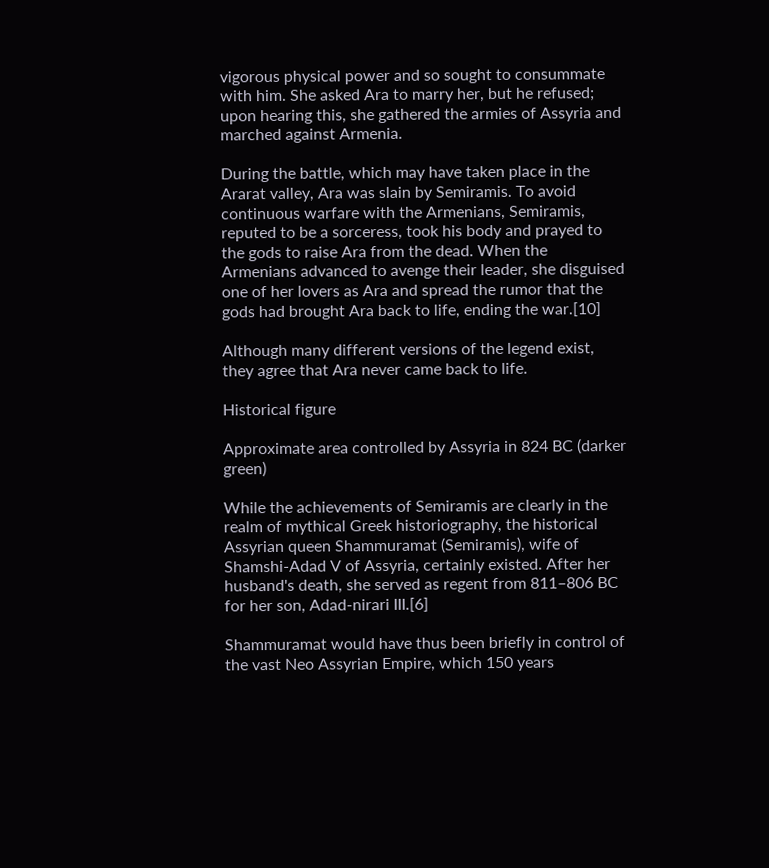vigorous physical power and so sought to consummate with him. She asked Ara to marry her, but he refused; upon hearing this, she gathered the armies of Assyria and marched against Armenia.

During the battle, which may have taken place in the Ararat valley, Ara was slain by Semiramis. To avoid continuous warfare with the Armenians, Semiramis, reputed to be a sorceress, took his body and prayed to the gods to raise Ara from the dead. When the Armenians advanced to avenge their leader, she disguised one of her lovers as Ara and spread the rumor that the gods had brought Ara back to life, ending the war.[10]

Although many different versions of the legend exist, they agree that Ara never came back to life.

Historical figure

Approximate area controlled by Assyria in 824 BC (darker green)

While the achievements of Semiramis are clearly in the realm of mythical Greek historiography, the historical Assyrian queen Shammuramat (Semiramis), wife of Shamshi-Adad V of Assyria, certainly existed. After her husband's death, she served as regent from 811–806 BC for her son, Adad-nirari III.[6]

Shammuramat would have thus been briefly in control of the vast Neo Assyrian Empire, which 150 years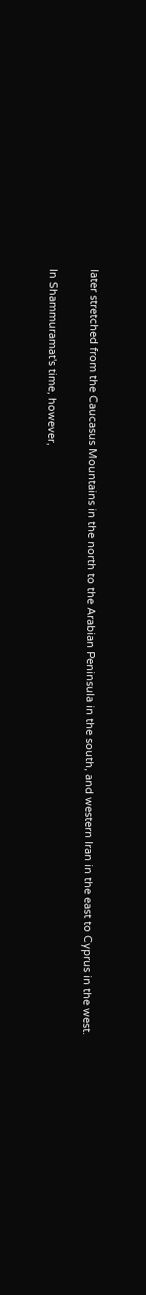later stretched from the Caucasus Mountains in the north to the Arabian Peninsula in the south, and western Iran in the east to Cyprus in the west.

In Shammuramat's time, however,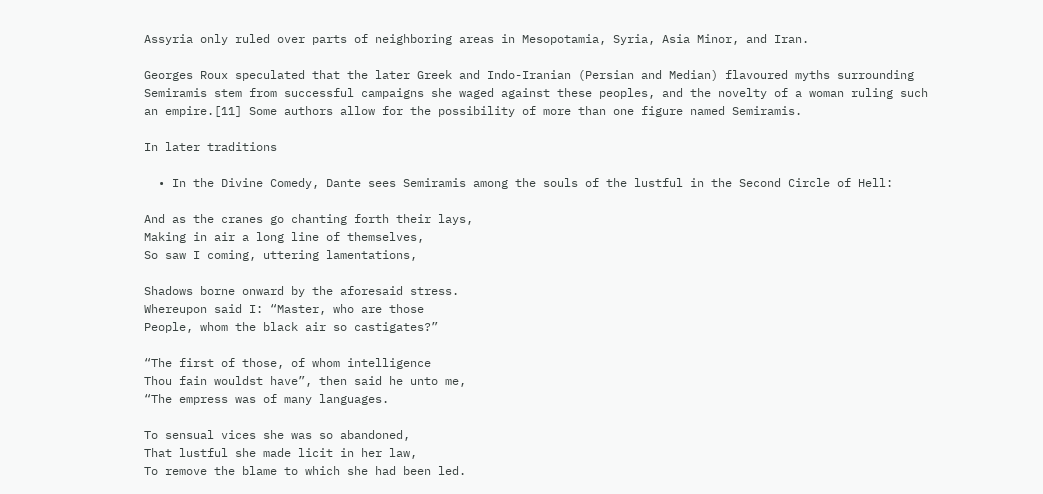Assyria only ruled over parts of neighboring areas in Mesopotamia, Syria, Asia Minor, and Iran.

Georges Roux speculated that the later Greek and Indo-Iranian (Persian and Median) flavoured myths surrounding Semiramis stem from successful campaigns she waged against these peoples, and the novelty of a woman ruling such an empire.[11] Some authors allow for the possibility of more than one figure named Semiramis.

In later traditions

  • In the Divine Comedy, Dante sees Semiramis among the souls of the lustful in the Second Circle of Hell:

And as the cranes go chanting forth their lays,
Making in air a long line of themselves,
So saw I coming, uttering lamentations,

Shadows borne onward by the aforesaid stress.
Whereupon said I: “Master, who are those
People, whom the black air so castigates?”

“The first of those, of whom intelligence
Thou fain wouldst have”, then said he unto me,
“The empress was of many languages.

To sensual vices she was so abandoned,
That lustful she made licit in her law,
To remove the blame to which she had been led.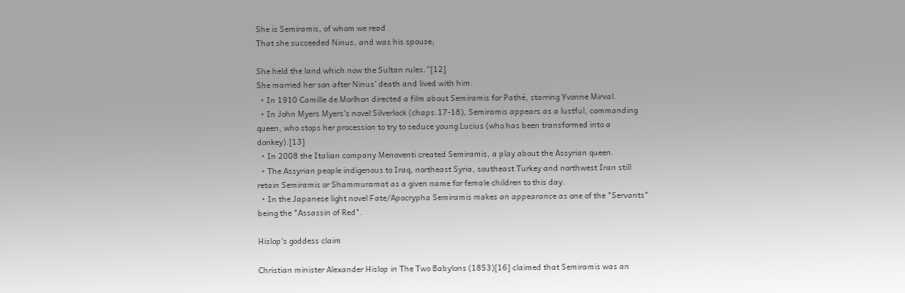She is Semiramis, of whom we read
That she succeeded Ninus, and was his spouse;

She held the land which now the Sultan rules.”[12]
She married her son after Ninus' death and lived with him.
  • In 1910 Camille de Morlhon directed a film about Semiramis for Pathé, starring Yvonne Mirval.
  • In John Myers Myers's novel Silverlock (chaps.17-18), Semiramis appears as a lustful, commanding queen, who stops her procession to try to seduce young Lucius (who has been transformed into a donkey).[13]
  • In 2008 the Italian company Menoventi created Semiramis, a play about the Assyrian queen.
  • The Assyrian people indigenous to Iraq, northeast Syria, southeast Turkey and northwest Iran still retain Semiramis or Shammuramat as a given name for female children to this day.
  • In the Japanese light novel Fate/Apocrypha Semiramis makes an appearance as one of the "Servants" being the "Assassin of Red".

Hislop's goddess claim

Christian minister Alexander Hislop in The Two Babylons (1853)[16] claimed that Semiramis was an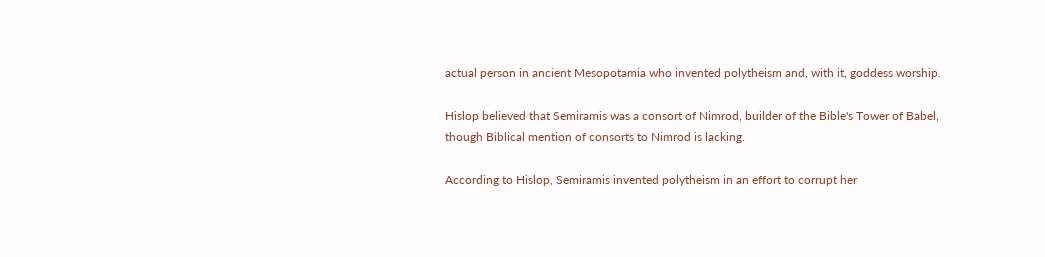actual person in ancient Mesopotamia who invented polytheism and, with it, goddess worship.

Hislop believed that Semiramis was a consort of Nimrod, builder of the Bible's Tower of Babel, though Biblical mention of consorts to Nimrod is lacking.

According to Hislop, Semiramis invented polytheism in an effort to corrupt her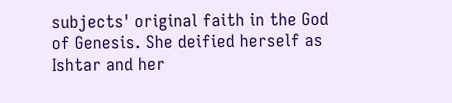subjects' original faith in the God of Genesis. She deified herself as Ishtar and her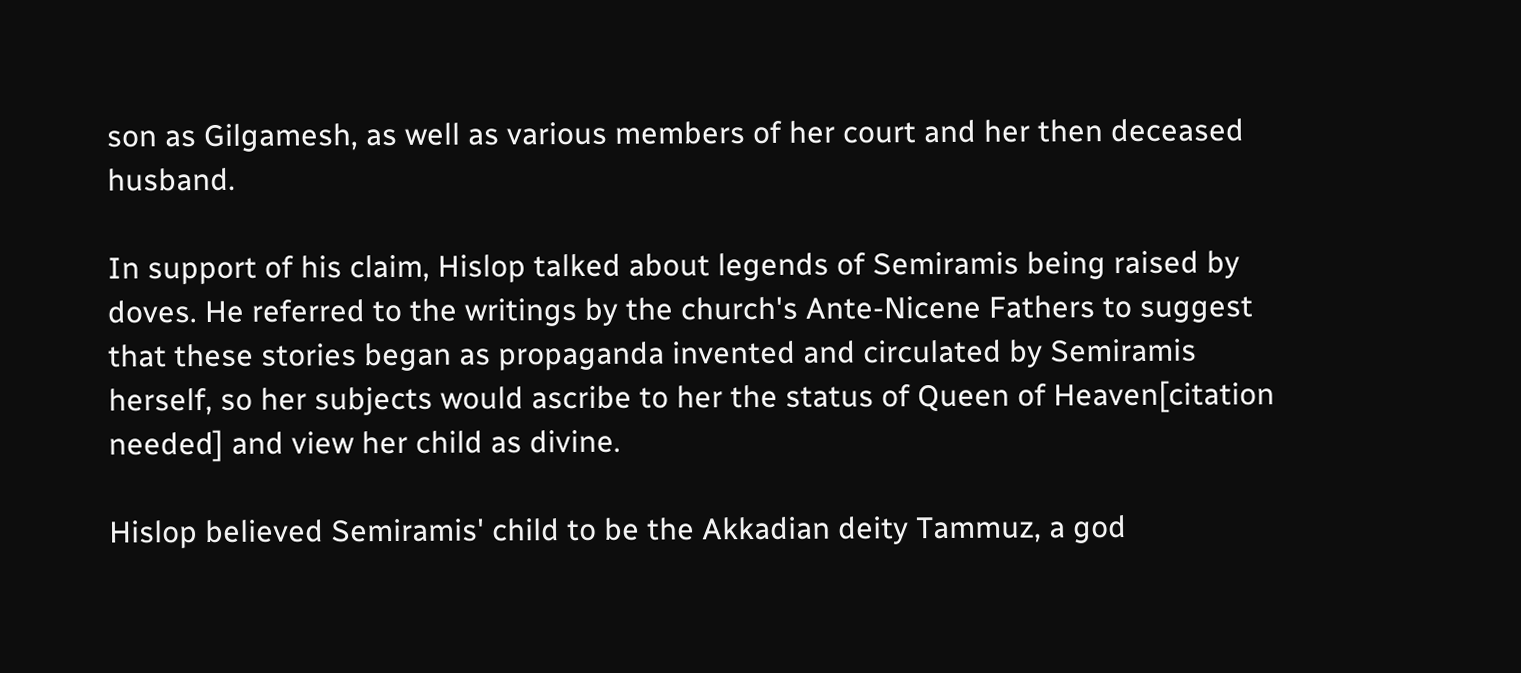son as Gilgamesh, as well as various members of her court and her then deceased husband.

In support of his claim, Hislop talked about legends of Semiramis being raised by doves. He referred to the writings by the church's Ante-Nicene Fathers to suggest that these stories began as propaganda invented and circulated by Semiramis herself, so her subjects would ascribe to her the status of Queen of Heaven[citation needed] and view her child as divine.

Hislop believed Semiramis' child to be the Akkadian deity Tammuz, a god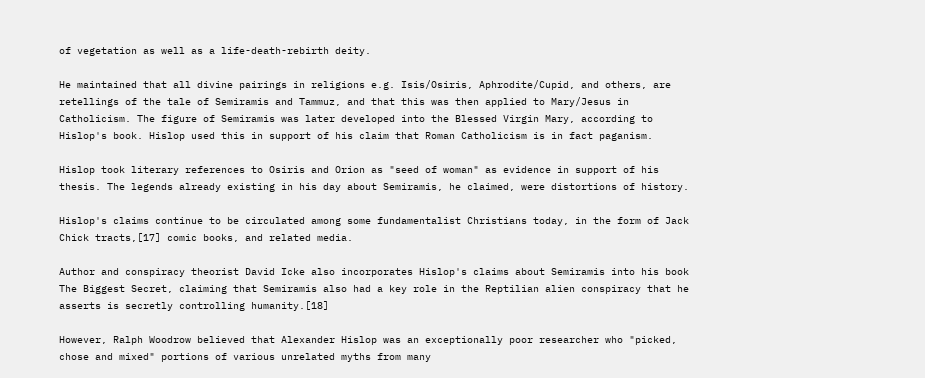of vegetation as well as a life-death-rebirth deity.

He maintained that all divine pairings in religions e.g. Isis/Osiris, Aphrodite/Cupid, and others, are retellings of the tale of Semiramis and Tammuz, and that this was then applied to Mary/Jesus in Catholicism. The figure of Semiramis was later developed into the Blessed Virgin Mary, according to Hislop's book. Hislop used this in support of his claim that Roman Catholicism is in fact paganism.

Hislop took literary references to Osiris and Orion as "seed of woman" as evidence in support of his thesis. The legends already existing in his day about Semiramis, he claimed, were distortions of history.

Hislop's claims continue to be circulated among some fundamentalist Christians today, in the form of Jack Chick tracts,[17] comic books, and related media.

Author and conspiracy theorist David Icke also incorporates Hislop's claims about Semiramis into his book The Biggest Secret, claiming that Semiramis also had a key role in the Reptilian alien conspiracy that he asserts is secretly controlling humanity.[18]

However, Ralph Woodrow believed that Alexander Hislop was an exceptionally poor researcher who "picked, chose and mixed" portions of various unrelated myths from many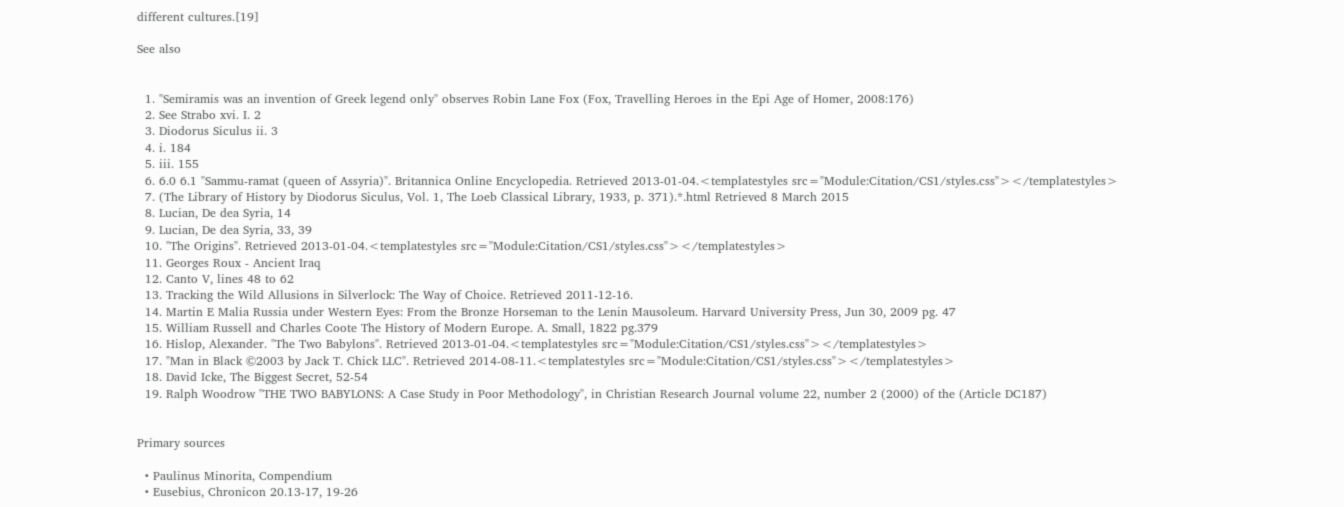different cultures.[19]

See also


  1. "Semiramis was an invention of Greek legend only" observes Robin Lane Fox (Fox, Travelling Heroes in the Epi Age of Homer, 2008:176)
  2. See Strabo xvi. I. 2
  3. Diodorus Siculus ii. 3
  4. i. 184
  5. iii. 155
  6. 6.0 6.1 "Sammu-ramat (queen of Assyria)". Britannica Online Encyclopedia. Retrieved 2013-01-04.<templatestyles src="Module:Citation/CS1/styles.css"></templatestyles>
  7. (The Library of History by Diodorus Siculus, Vol. 1, The Loeb Classical Library, 1933, p. 371).*.html Retrieved 8 March 2015
  8. Lucian, De dea Syria, 14
  9. Lucian, De dea Syria, 33, 39
  10. "The Origins". Retrieved 2013-01-04.<templatestyles src="Module:Citation/CS1/styles.css"></templatestyles>
  11. Georges Roux - Ancient Iraq
  12. Canto V, lines 48 to 62
  13. Tracking the Wild Allusions in Silverlock: The Way of Choice. Retrieved 2011-12-16.
  14. Martin E Malia Russia under Western Eyes: From the Bronze Horseman to the Lenin Mausoleum. Harvard University Press, Jun 30, 2009 pg. 47
  15. William Russell and Charles Coote The History of Modern Europe. A. Small, 1822 pg.379
  16. Hislop, Alexander. "The Two Babylons". Retrieved 2013-01-04.<templatestyles src="Module:Citation/CS1/styles.css"></templatestyles>
  17. "Man in Black ©2003 by Jack T. Chick LLC". Retrieved 2014-08-11.<templatestyles src="Module:Citation/CS1/styles.css"></templatestyles>
  18. David Icke, The Biggest Secret, 52-54
  19. Ralph Woodrow "THE TWO BABYLONS: A Case Study in Poor Methodology", in Christian Research Journal volume 22, number 2 (2000) of the (Article DC187)


Primary sources

  • Paulinus Minorita, Compendium
  • Eusebius, Chronicon 20.13-17, 19-26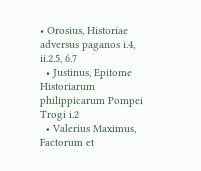• Orosius, Historiae adversus paganos i.4, ii.2.5, 6.7
  • Justinus, Epitome Historiarum philippicarum Pompei Trogi i.2
  • Valerius Maximus, Factorum et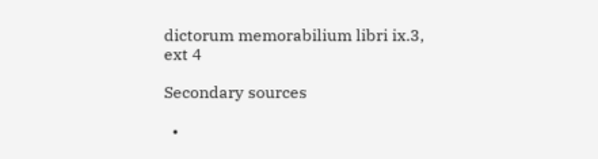dictorum memorabilium libri ix.3, ext 4

Secondary sources

  •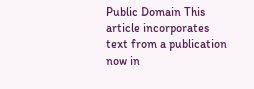Public Domain This article incorporates text from a publication now in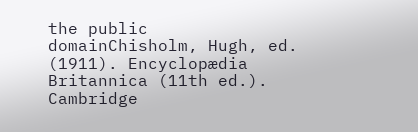the public domainChisholm, Hugh, ed. (1911). Encyclopædia Britannica (11th ed.). Cambridge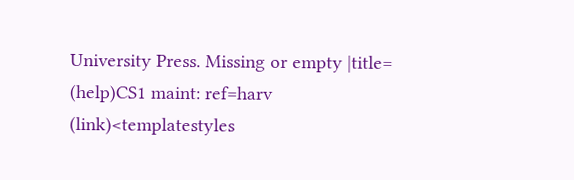University Press. Missing or empty |title= (help)CS1 maint: ref=harv (link)<templatestyles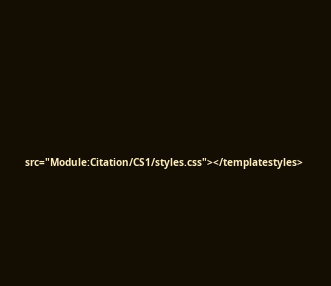src="Module:Citation/CS1/styles.css"></templatestyles>